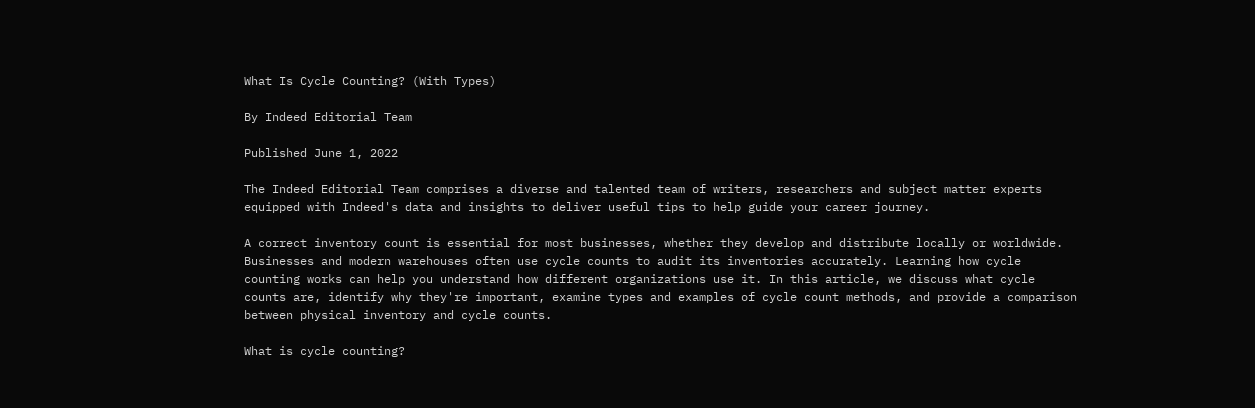What Is Cycle Counting? (With Types)

By Indeed Editorial Team

Published June 1, 2022

The Indeed Editorial Team comprises a diverse and talented team of writers, researchers and subject matter experts equipped with Indeed's data and insights to deliver useful tips to help guide your career journey.

A correct inventory count is essential for most businesses, whether they develop and distribute locally or worldwide. Businesses and modern warehouses often use cycle counts to audit its inventories accurately. Learning how cycle counting works can help you understand how different organizations use it. In this article, we discuss what cycle counts are, identify why they're important, examine types and examples of cycle count methods, and provide a comparison between physical inventory and cycle counts.

What is cycle counting?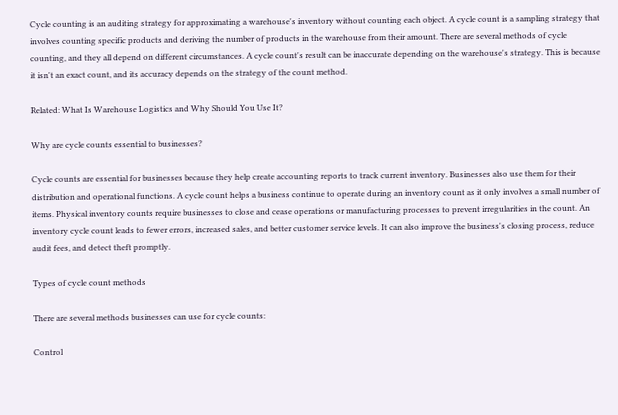Cycle counting is an auditing strategy for approximating a warehouse's inventory without counting each object. A cycle count is a sampling strategy that involves counting specific products and deriving the number of products in the warehouse from their amount. There are several methods of cycle counting, and they all depend on different circumstances. A cycle count's result can be inaccurate depending on the warehouse's strategy. This is because it isn't an exact count, and its accuracy depends on the strategy of the count method.

Related: What Is Warehouse Logistics and Why Should You Use It?

Why are cycle counts essential to businesses?

Cycle counts are essential for businesses because they help create accounting reports to track current inventory. Businesses also use them for their distribution and operational functions. A cycle count helps a business continue to operate during an inventory count as it only involves a small number of items. Physical inventory counts require businesses to close and cease operations or manufacturing processes to prevent irregularities in the count. An inventory cycle count leads to fewer errors, increased sales, and better customer service levels. It can also improve the business's closing process, reduce audit fees, and detect theft promptly.

Types of cycle count methods

There are several methods businesses can use for cycle counts:

Control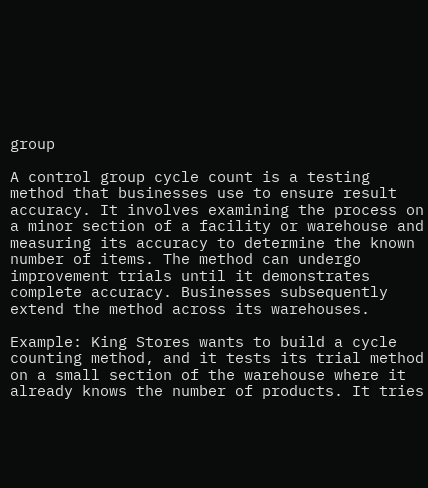group

A control group cycle count is a testing method that businesses use to ensure result accuracy. It involves examining the process on a minor section of a facility or warehouse and measuring its accuracy to determine the known number of items. The method can undergo improvement trials until it demonstrates complete accuracy. Businesses subsequently extend the method across its warehouses.

Example: King Stores wants to build a cycle counting method, and it tests its trial method on a small section of the warehouse where it already knows the number of products. It tries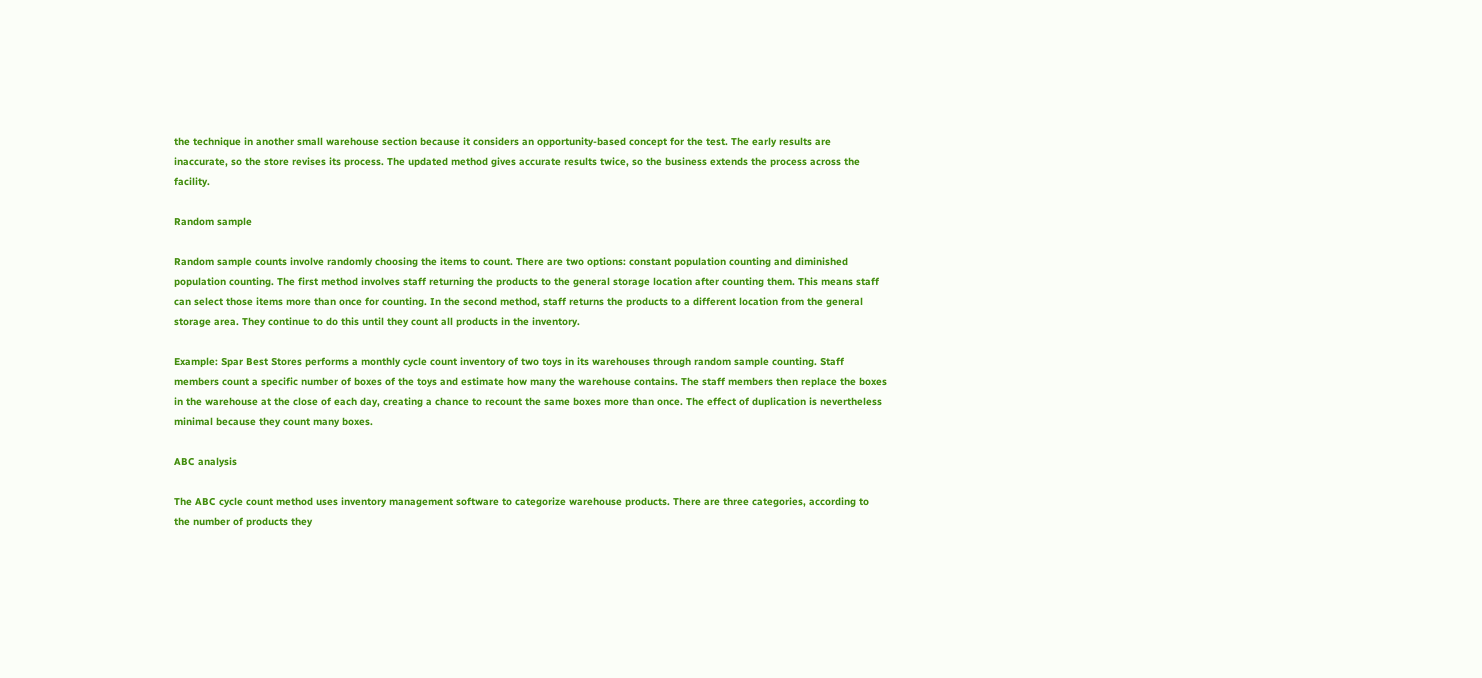the technique in another small warehouse section because it considers an opportunity-based concept for the test. The early results are inaccurate, so the store revises its process. The updated method gives accurate results twice, so the business extends the process across the facility.

Random sample

Random sample counts involve randomly choosing the items to count. There are two options: constant population counting and diminished population counting. The first method involves staff returning the products to the general storage location after counting them. This means staff can select those items more than once for counting. In the second method, staff returns the products to a different location from the general storage area. They continue to do this until they count all products in the inventory.

Example: Spar Best Stores performs a monthly cycle count inventory of two toys in its warehouses through random sample counting. Staff members count a specific number of boxes of the toys and estimate how many the warehouse contains. The staff members then replace the boxes in the warehouse at the close of each day, creating a chance to recount the same boxes more than once. The effect of duplication is nevertheless minimal because they count many boxes.

ABC analysis

The ABC cycle count method uses inventory management software to categorize warehouse products. There are three categories, according to the number of products they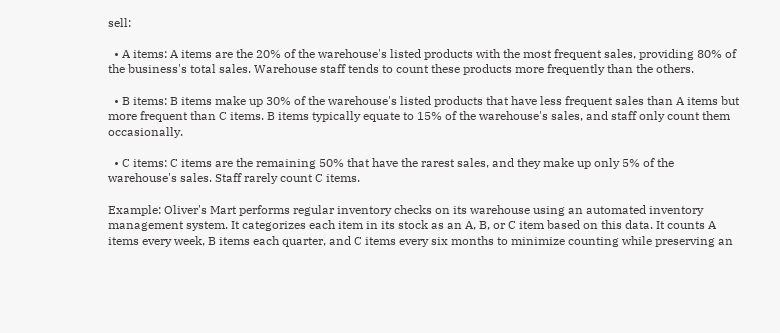sell:

  • A items: A items are the 20% of the warehouse's listed products with the most frequent sales, providing 80% of the business's total sales. Warehouse staff tends to count these products more frequently than the others.

  • B items: B items make up 30% of the warehouse's listed products that have less frequent sales than A items but more frequent than C items. B items typically equate to 15% of the warehouse's sales, and staff only count them occasionally.

  • C items: C items are the remaining 50% that have the rarest sales, and they make up only 5% of the warehouse's sales. Staff rarely count C items.

Example: Oliver's Mart performs regular inventory checks on its warehouse using an automated inventory management system. It categorizes each item in its stock as an A, B, or C item based on this data. It counts A items every week, B items each quarter, and C items every six months to minimize counting while preserving an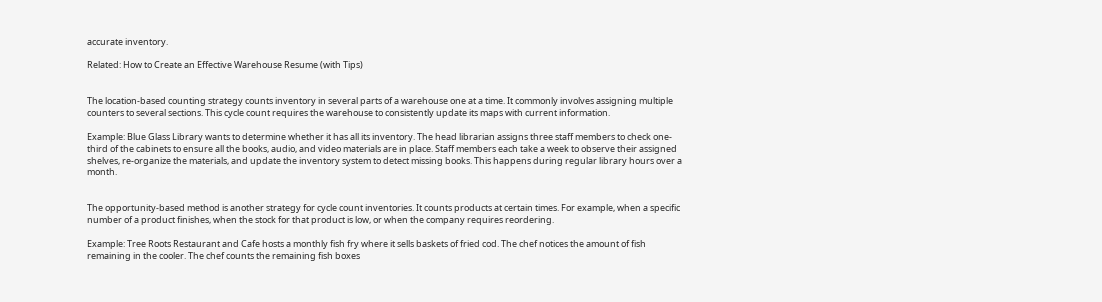accurate inventory.

Related: How to Create an Effective Warehouse Resume (with Tips)


The location-based counting strategy counts inventory in several parts of a warehouse one at a time. It commonly involves assigning multiple counters to several sections. This cycle count requires the warehouse to consistently update its maps with current information.

Example: Blue Glass Library wants to determine whether it has all its inventory. The head librarian assigns three staff members to check one-third of the cabinets to ensure all the books, audio, and video materials are in place. Staff members each take a week to observe their assigned shelves, re-organize the materials, and update the inventory system to detect missing books. This happens during regular library hours over a month.


The opportunity-based method is another strategy for cycle count inventories. It counts products at certain times. For example, when a specific number of a product finishes, when the stock for that product is low, or when the company requires reordering.

Example: Tree Roots Restaurant and Cafe hosts a monthly fish fry where it sells baskets of fried cod. The chef notices the amount of fish remaining in the cooler. The chef counts the remaining fish boxes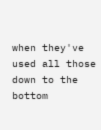when they've used all those down to the bottom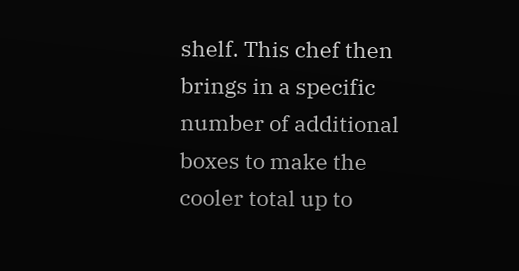shelf. This chef then brings in a specific number of additional boxes to make the cooler total up to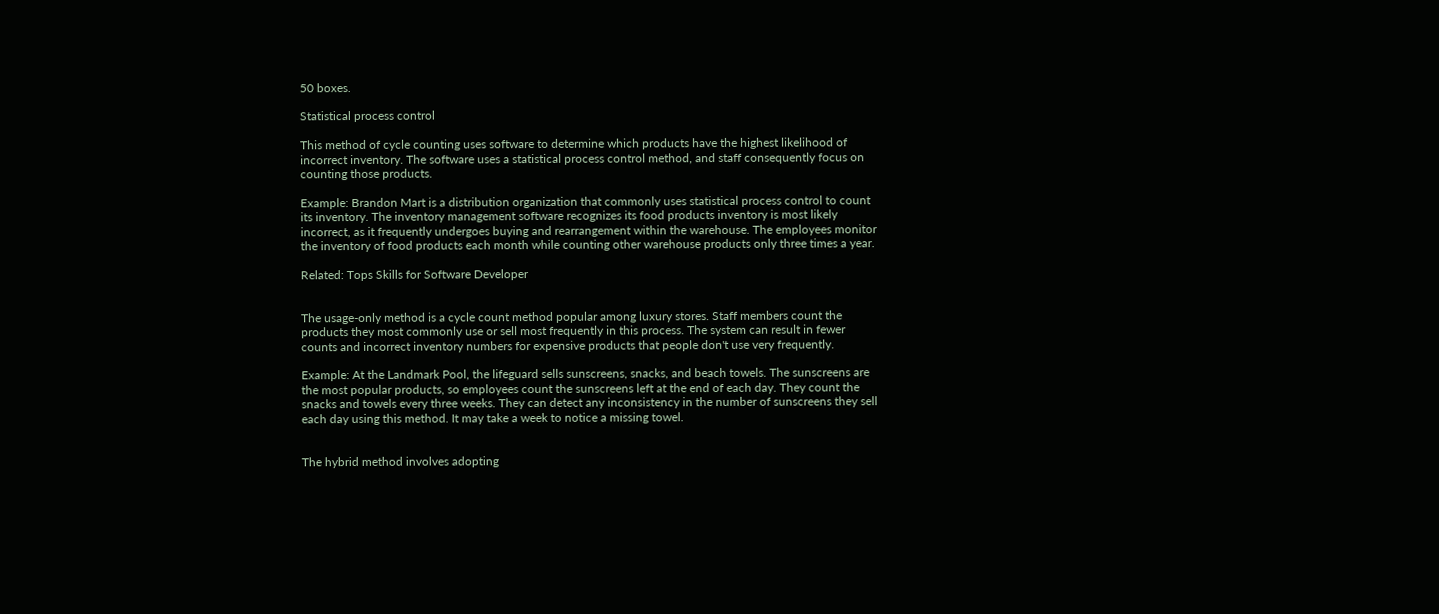50 boxes.

Statistical process control

This method of cycle counting uses software to determine which products have the highest likelihood of incorrect inventory. The software uses a statistical process control method, and staff consequently focus on counting those products.

Example: Brandon Mart is a distribution organization that commonly uses statistical process control to count its inventory. The inventory management software recognizes its food products inventory is most likely incorrect, as it frequently undergoes buying and rearrangement within the warehouse. The employees monitor the inventory of food products each month while counting other warehouse products only three times a year.

Related: Tops Skills for Software Developer


The usage-only method is a cycle count method popular among luxury stores. Staff members count the products they most commonly use or sell most frequently in this process. The system can result in fewer counts and incorrect inventory numbers for expensive products that people don't use very frequently.

Example: At the Landmark Pool, the lifeguard sells sunscreens, snacks, and beach towels. The sunscreens are the most popular products, so employees count the sunscreens left at the end of each day. They count the snacks and towels every three weeks. They can detect any inconsistency in the number of sunscreens they sell each day using this method. It may take a week to notice a missing towel.


The hybrid method involves adopting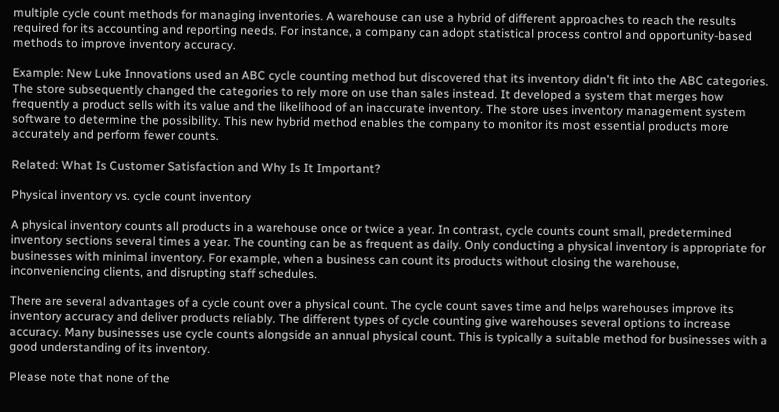multiple cycle count methods for managing inventories. A warehouse can use a hybrid of different approaches to reach the results required for its accounting and reporting needs. For instance, a company can adopt statistical process control and opportunity-based methods to improve inventory accuracy.

Example: New Luke Innovations used an ABC cycle counting method but discovered that its inventory didn't fit into the ABC categories. The store subsequently changed the categories to rely more on use than sales instead. It developed a system that merges how frequently a product sells with its value and the likelihood of an inaccurate inventory. The store uses inventory management system software to determine the possibility. This new hybrid method enables the company to monitor its most essential products more accurately and perform fewer counts.

Related: What Is Customer Satisfaction and Why Is It Important?

Physical inventory vs. cycle count inventory

A physical inventory counts all products in a warehouse once or twice a year. In contrast, cycle counts count small, predetermined inventory sections several times a year. The counting can be as frequent as daily. Only conducting a physical inventory is appropriate for businesses with minimal inventory. For example, when a business can count its products without closing the warehouse, inconveniencing clients, and disrupting staff schedules.

There are several advantages of a cycle count over a physical count. The cycle count saves time and helps warehouses improve its inventory accuracy and deliver products reliably. The different types of cycle counting give warehouses several options to increase accuracy. Many businesses use cycle counts alongside an annual physical count. This is typically a suitable method for businesses with a good understanding of its inventory.

Please note that none of the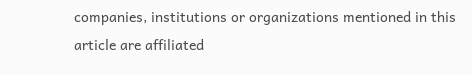companies, institutions or organizations mentioned in this article are affiliated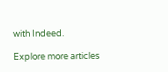with Indeed.

Explore more articles